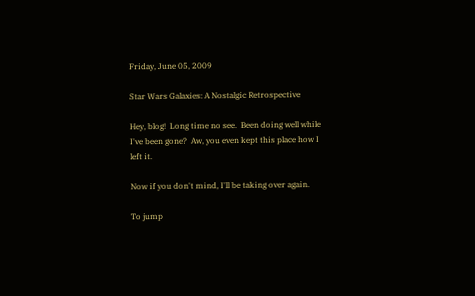Friday, June 05, 2009

Star Wars Galaxies: A Nostalgic Retrospective

Hey, blog!  Long time no see.  Been doing well while I've been gone?  Aw, you even kept this place how I left it.

Now if you don't mind, I'll be taking over again.

To jump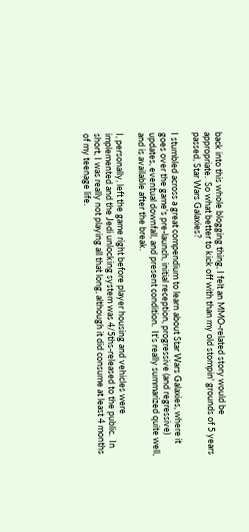back into this whole blogging thing, I felt an MMO-related story would be appropriate.  So what better to kick off with than my old stompin' grounds of 5 years passed, Star Wars Galaxies?

I stumbled across a great compendium to learn about Star Wars Galaxies, where it goes over the game's pre-launch, initial reception, progressive (and regressive) updates, eventual downfall, and present condition.  It's really summarized quite well, and is available after the break.

I, personally, left the game right before player housing and vehicles were implemented and the Jedi unlocking system was 4/5ths-released to the public.  In short, I was really not playing all that long, although it did consume at least 4 months of my teenage life.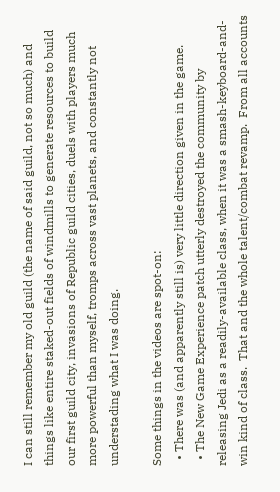I can still remember my old guild (the name of said guild, not so much) and things like entire staked-out fields of windmills to generate resources to build our first guild city, invasions of Republic guild cities, duels with players much more powerful than myself, tromps across vast planets, and constantly not understading what I was doing.

Some things in the videos are spot-on:
  • There was (and apparently still is) very little direction given in the game.
  • The New Game Experience patch utterly destroyed the community by releasing Jedi as a readily-available class, when it was a smash-keyboard-and-win kind of class.  That and the whole talent/combat revamp.  From all accounts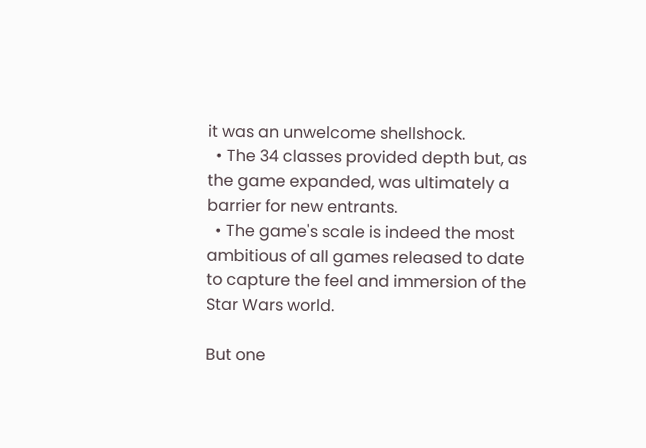it was an unwelcome shellshock.
  • The 34 classes provided depth but, as the game expanded, was ultimately a barrier for new entrants.
  • The game's scale is indeed the most ambitious of all games released to date to capture the feel and immersion of the Star Wars world.

But one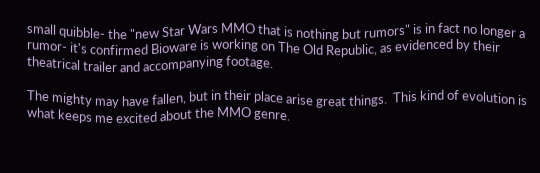small quibble- the "new Star Wars MMO that is nothing but rumors" is in fact no longer a rumor- it's confirmed Bioware is working on The Old Republic, as evidenced by their theatrical trailer and accompanying footage.

The mighty may have fallen, but in their place arise great things.  This kind of evolution is what keeps me excited about the MMO genre.